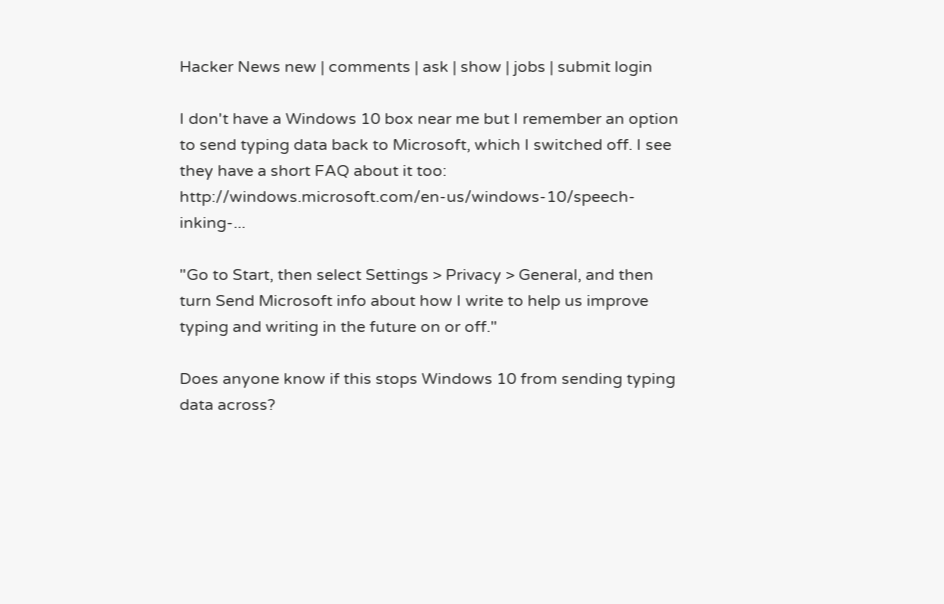Hacker News new | comments | ask | show | jobs | submit login

I don't have a Windows 10 box near me but I remember an option to send typing data back to Microsoft, which I switched off. I see they have a short FAQ about it too: http://windows.microsoft.com/en-us/windows-10/speech-inking-...

"Go to Start, then select Settings > Privacy > General, and then turn Send Microsoft info about how I write to help us improve typing and writing in the future on or off."

Does anyone know if this stops Windows 10 from sending typing data across?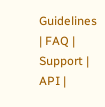Guidelines | FAQ | Support | API |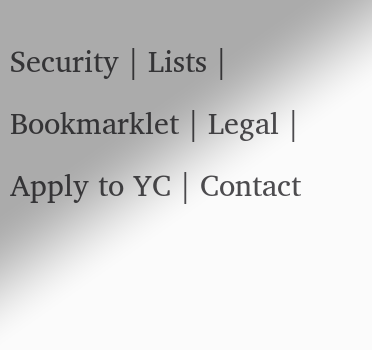Security | Lists | Bookmarklet | Legal | Apply to YC | Contact